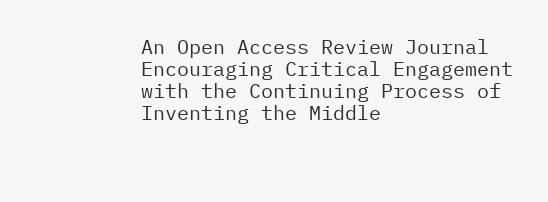An Open Access Review Journal Encouraging Critical Engagement with the Continuing Process of Inventing the Middle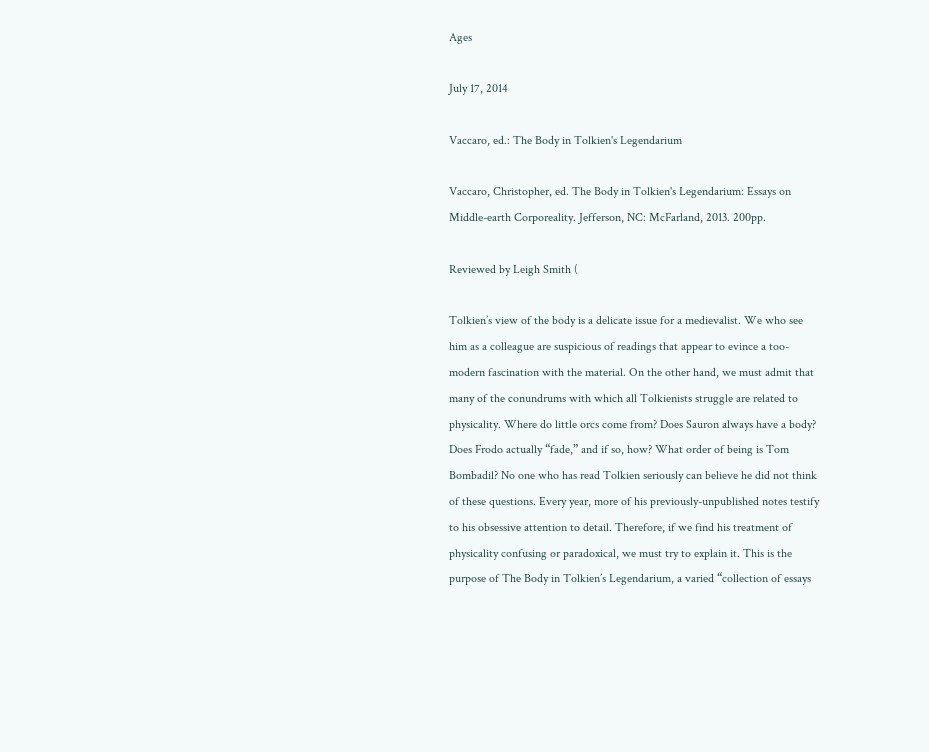Ages

July 17, 2014

Vaccaro, ed.: The Body in Tolkien's Legendarium

Vaccaro, Christopher, ed. The Body in Tolkien's Legendarium: Essays on Middle-earth Corporeality. Jefferson, NC: McFarland, 2013. 200pp.

Reviewed by Leigh Smith (

Tolkien’s view of the body is a delicate issue for a medievalist. We who see him as a colleague are suspicious of readings that appear to evince a too-modern fascination with the material. On the other hand, we must admit that many of the conundrums with which all Tolkienists struggle are related to physicality. Where do little orcs come from? Does Sauron always have a body? Does Frodo actually “fade,” and if so, how? What order of being is Tom Bombadil? No one who has read Tolkien seriously can believe he did not think of these questions. Every year, more of his previously-unpublished notes testify to his obsessive attention to detail. Therefore, if we find his treatment of physicality confusing or paradoxical, we must try to explain it. This is the purpose of The Body in Tolkien’s Legendarium, a varied “collection of essays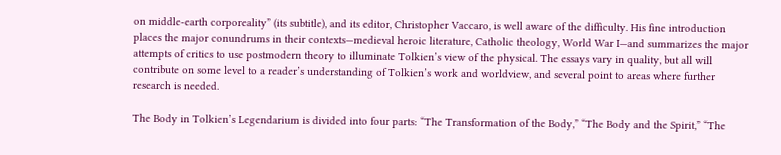on middle-earth corporeality” (its subtitle), and its editor, Christopher Vaccaro, is well aware of the difficulty. His fine introduction places the major conundrums in their contexts—medieval heroic literature, Catholic theology, World War I—and summarizes the major attempts of critics to use postmodern theory to illuminate Tolkien’s view of the physical. The essays vary in quality, but all will contribute on some level to a reader’s understanding of Tolkien’s work and worldview, and several point to areas where further research is needed.

The Body in Tolkien’s Legendarium is divided into four parts: “The Transformation of the Body,” “The Body and the Spirit,” “The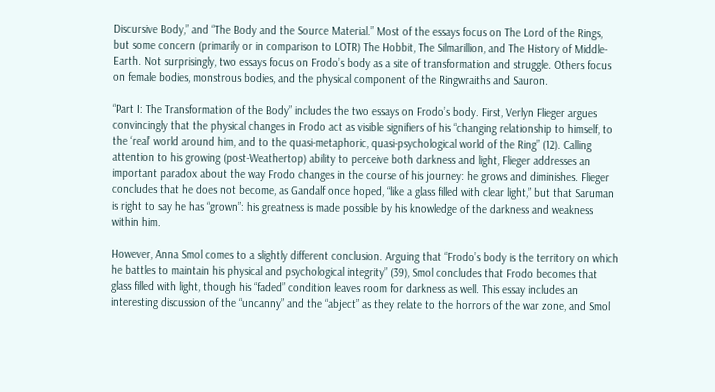Discursive Body,” and “The Body and the Source Material.” Most of the essays focus on The Lord of the Rings, but some concern (primarily or in comparison to LOTR) The Hobbit, The Silmarillion, and The History of Middle-Earth. Not surprisingly, two essays focus on Frodo’s body as a site of transformation and struggle. Others focus on female bodies, monstrous bodies, and the physical component of the Ringwraiths and Sauron.

“Part I: The Transformation of the Body” includes the two essays on Frodo’s body. First, Verlyn Flieger argues convincingly that the physical changes in Frodo act as visible signifiers of his “changing relationship to himself, to the ‘real’ world around him, and to the quasi-metaphoric, quasi-psychological world of the Ring” (12). Calling attention to his growing (post-Weathertop) ability to perceive both darkness and light, Flieger addresses an important paradox about the way Frodo changes in the course of his journey: he grows and diminishes. Flieger concludes that he does not become, as Gandalf once hoped, “like a glass filled with clear light,” but that Saruman is right to say he has “grown”: his greatness is made possible by his knowledge of the darkness and weakness within him.

However, Anna Smol comes to a slightly different conclusion. Arguing that “Frodo’s body is the territory on which he battles to maintain his physical and psychological integrity” (39), Smol concludes that Frodo becomes that glass filled with light, though his “faded” condition leaves room for darkness as well. This essay includes an interesting discussion of the “uncanny” and the “abject” as they relate to the horrors of the war zone, and Smol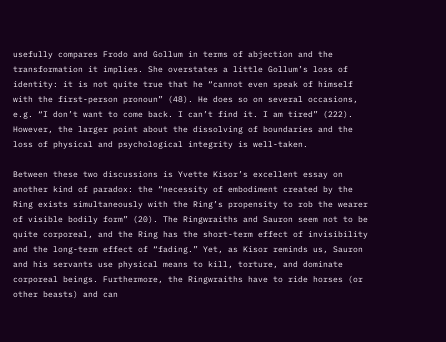usefully compares Frodo and Gollum in terms of abjection and the transformation it implies. She overstates a little Gollum’s loss of identity: it is not quite true that he “cannot even speak of himself with the first-person pronoun” (48). He does so on several occasions, e.g. “I don’t want to come back. I can’t find it. I am tired” (222). However, the larger point about the dissolving of boundaries and the loss of physical and psychological integrity is well-taken.

Between these two discussions is Yvette Kisor’s excellent essay on another kind of paradox: the “necessity of embodiment created by the Ring exists simultaneously with the Ring’s propensity to rob the wearer of visible bodily form” (20). The Ringwraiths and Sauron seem not to be quite corporeal, and the Ring has the short-term effect of invisibility and the long-term effect of “fading.” Yet, as Kisor reminds us, Sauron and his servants use physical means to kill, torture, and dominate corporeal beings. Furthermore, the Ringwraiths have to ride horses (or other beasts) and can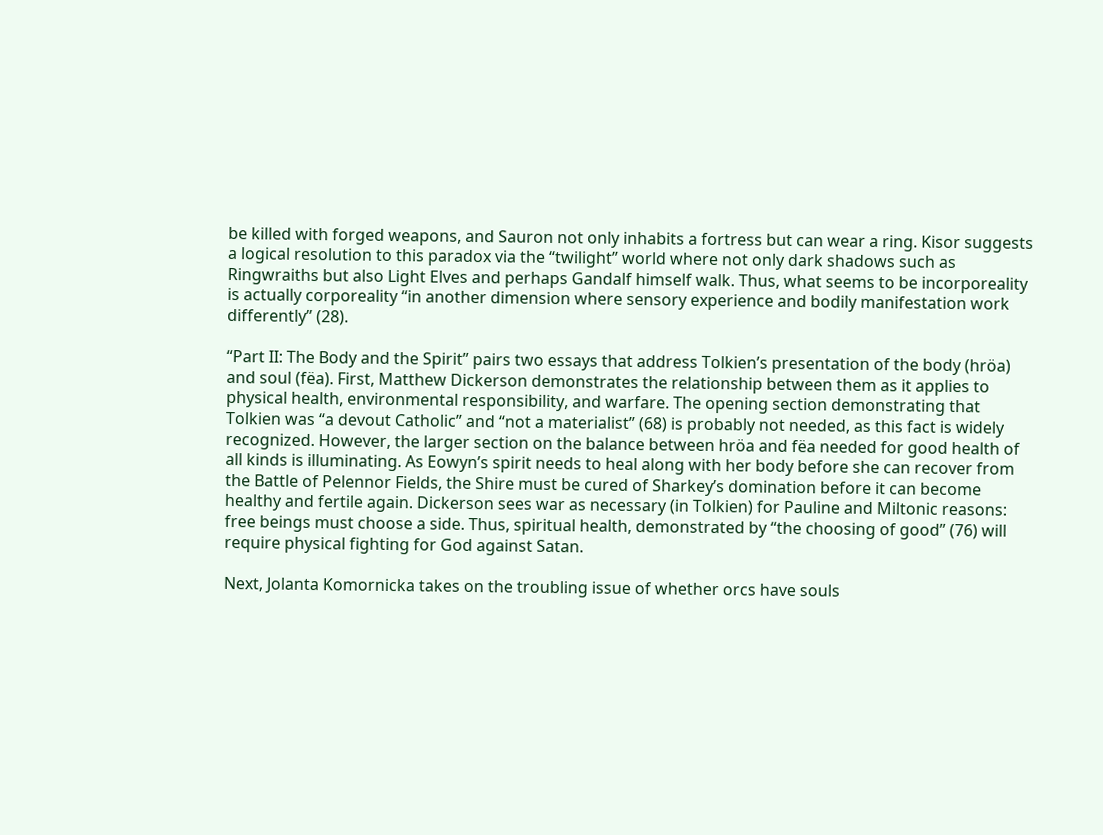be killed with forged weapons, and Sauron not only inhabits a fortress but can wear a ring. Kisor suggests a logical resolution to this paradox via the “twilight” world where not only dark shadows such as Ringwraiths but also Light Elves and perhaps Gandalf himself walk. Thus, what seems to be incorporeality is actually corporeality “in another dimension where sensory experience and bodily manifestation work differently” (28).

“Part II: The Body and the Spirit” pairs two essays that address Tolkien’s presentation of the body (hröa) and soul (fëa). First, Matthew Dickerson demonstrates the relationship between them as it applies to physical health, environmental responsibility, and warfare. The opening section demonstrating that Tolkien was “a devout Catholic” and “not a materialist” (68) is probably not needed, as this fact is widely recognized. However, the larger section on the balance between hröa and fëa needed for good health of all kinds is illuminating. As Eowyn’s spirit needs to heal along with her body before she can recover from the Battle of Pelennor Fields, the Shire must be cured of Sharkey’s domination before it can become healthy and fertile again. Dickerson sees war as necessary (in Tolkien) for Pauline and Miltonic reasons: free beings must choose a side. Thus, spiritual health, demonstrated by “the choosing of good” (76) will require physical fighting for God against Satan.

Next, Jolanta Komornicka takes on the troubling issue of whether orcs have souls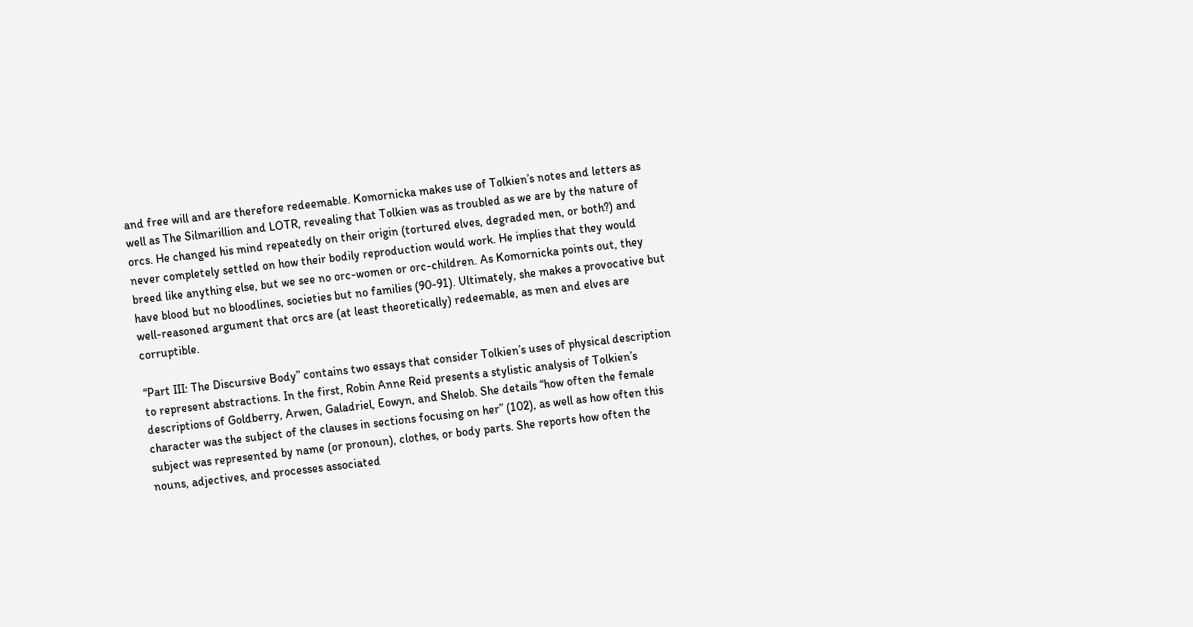and free will and are therefore redeemable. Komornicka makes use of Tolkien’s notes and letters as well as The Silmarillion and LOTR, revealing that Tolkien was as troubled as we are by the nature of orcs. He changed his mind repeatedly on their origin (tortured elves, degraded men, or both?) and never completely settled on how their bodily reproduction would work. He implies that they would breed like anything else, but we see no orc-women or orc-children. As Komornicka points out, they have blood but no bloodlines, societies but no families (90-91). Ultimately, she makes a provocative but well-reasoned argument that orcs are (at least theoretically) redeemable, as men and elves are corruptible.

“Part III: The Discursive Body” contains two essays that consider Tolkien’s uses of physical description to represent abstractions. In the first, Robin Anne Reid presents a stylistic analysis of Tolkien’s descriptions of Goldberry, Arwen, Galadriel, Eowyn, and Shelob. She details “how often the female character was the subject of the clauses in sections focusing on her” (102), as well as how often this subject was represented by name (or pronoun), clothes, or body parts. She reports how often the nouns, adjectives, and processes associated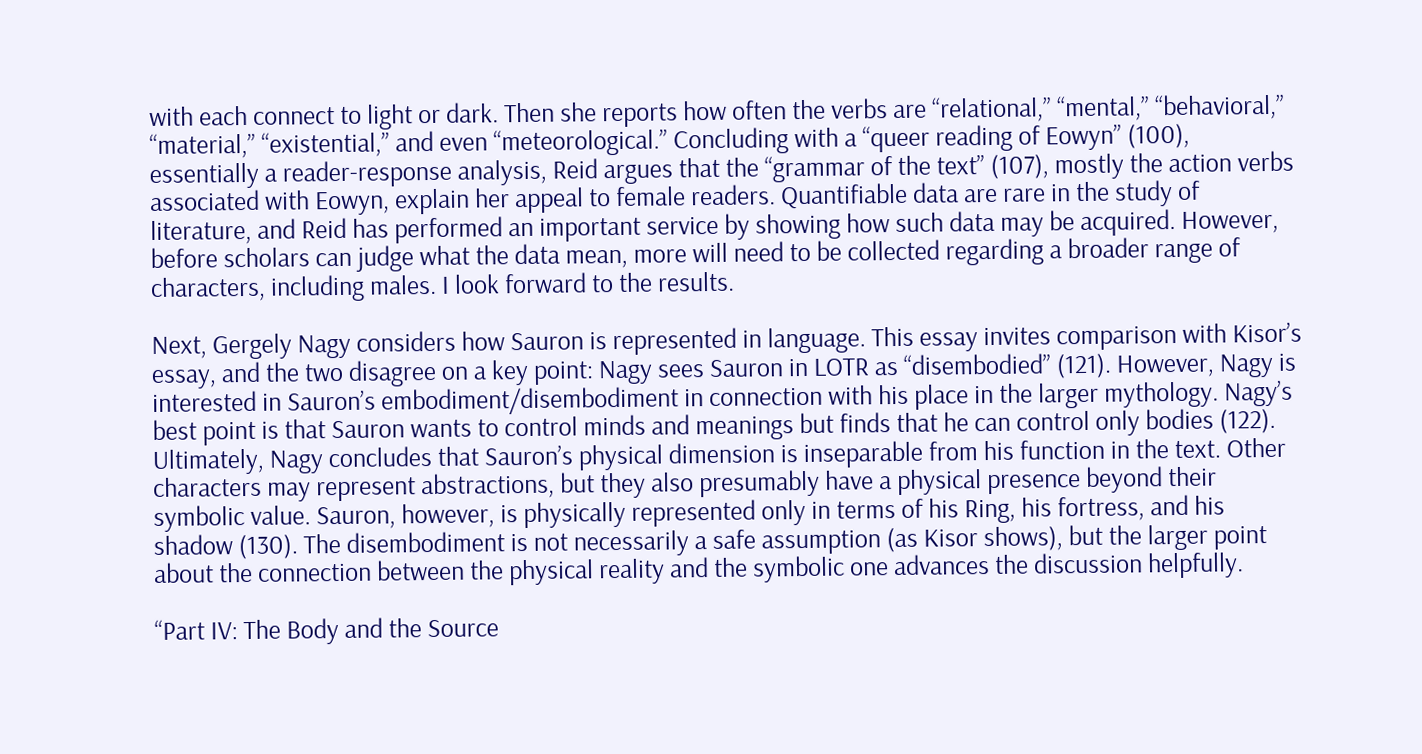with each connect to light or dark. Then she reports how often the verbs are “relational,” “mental,” “behavioral,” “material,” “existential,” and even “meteorological.” Concluding with a “queer reading of Eowyn” (100), essentially a reader-response analysis, Reid argues that the “grammar of the text” (107), mostly the action verbs associated with Eowyn, explain her appeal to female readers. Quantifiable data are rare in the study of literature, and Reid has performed an important service by showing how such data may be acquired. However, before scholars can judge what the data mean, more will need to be collected regarding a broader range of characters, including males. I look forward to the results.

Next, Gergely Nagy considers how Sauron is represented in language. This essay invites comparison with Kisor’s essay, and the two disagree on a key point: Nagy sees Sauron in LOTR as “disembodied” (121). However, Nagy is interested in Sauron’s embodiment/disembodiment in connection with his place in the larger mythology. Nagy’s best point is that Sauron wants to control minds and meanings but finds that he can control only bodies (122). Ultimately, Nagy concludes that Sauron’s physical dimension is inseparable from his function in the text. Other characters may represent abstractions, but they also presumably have a physical presence beyond their symbolic value. Sauron, however, is physically represented only in terms of his Ring, his fortress, and his shadow (130). The disembodiment is not necessarily a safe assumption (as Kisor shows), but the larger point about the connection between the physical reality and the symbolic one advances the discussion helpfully.

“Part IV: The Body and the Source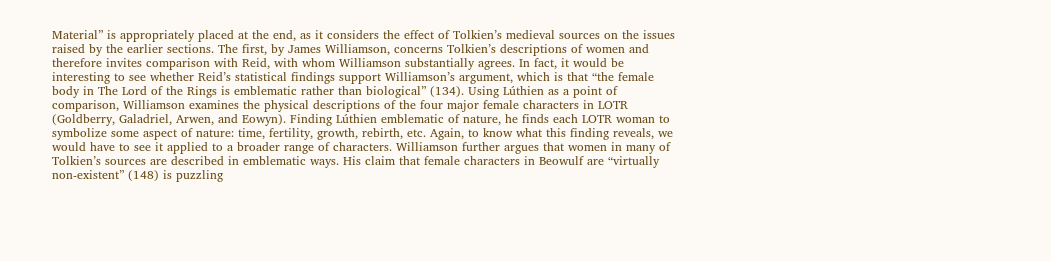Material” is appropriately placed at the end, as it considers the effect of Tolkien’s medieval sources on the issues raised by the earlier sections. The first, by James Williamson, concerns Tolkien’s descriptions of women and therefore invites comparison with Reid, with whom Williamson substantially agrees. In fact, it would be interesting to see whether Reid’s statistical findings support Williamson’s argument, which is that “the female body in The Lord of the Rings is emblematic rather than biological” (134). Using Lúthien as a point of comparison, Williamson examines the physical descriptions of the four major female characters in LOTR (Goldberry, Galadriel, Arwen, and Eowyn). Finding Lúthien emblematic of nature, he finds each LOTR woman to symbolize some aspect of nature: time, fertility, growth, rebirth, etc. Again, to know what this finding reveals, we would have to see it applied to a broader range of characters. Williamson further argues that women in many of Tolkien’s sources are described in emblematic ways. His claim that female characters in Beowulf are “virtually non-existent” (148) is puzzling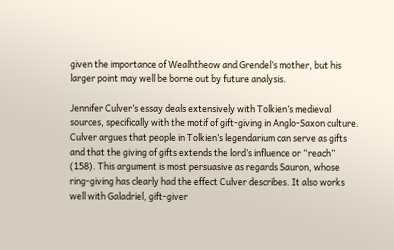given the importance of Wealhtheow and Grendel’s mother, but his larger point may well be borne out by future analysis.

Jennifer Culver’s essay deals extensively with Tolkien’s medieval sources, specifically with the motif of gift-giving in Anglo-Saxon culture. Culver argues that people in Tolkien’s legendarium can serve as gifts and that the giving of gifts extends the lord’s influence or “reach” (158). This argument is most persuasive as regards Sauron, whose ring-giving has clearly had the effect Culver describes. It also works well with Galadriel, gift-giver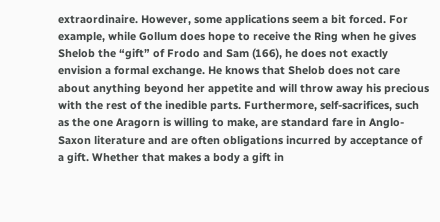extraordinaire. However, some applications seem a bit forced. For example, while Gollum does hope to receive the Ring when he gives Shelob the “gift” of Frodo and Sam (166), he does not exactly envision a formal exchange. He knows that Shelob does not care about anything beyond her appetite and will throw away his precious with the rest of the inedible parts. Furthermore, self-sacrifices, such as the one Aragorn is willing to make, are standard fare in Anglo-Saxon literature and are often obligations incurred by acceptance of a gift. Whether that makes a body a gift in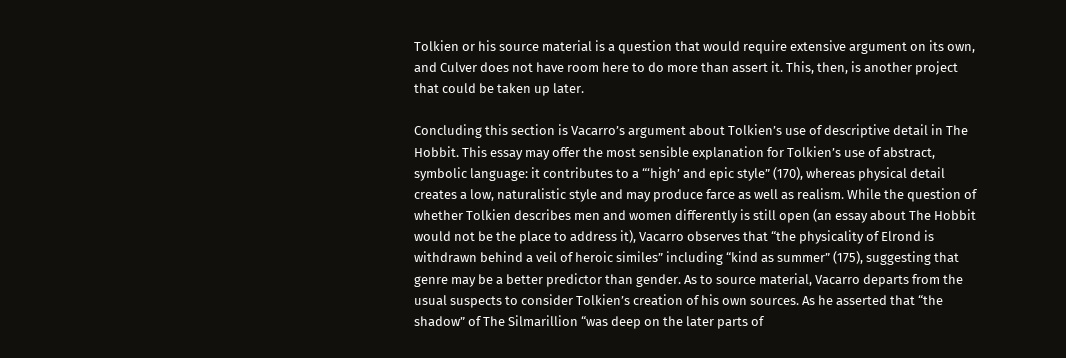Tolkien or his source material is a question that would require extensive argument on its own, and Culver does not have room here to do more than assert it. This, then, is another project that could be taken up later.

Concluding this section is Vacarro’s argument about Tolkien’s use of descriptive detail in The Hobbit. This essay may offer the most sensible explanation for Tolkien’s use of abstract, symbolic language: it contributes to a “‘high’ and epic style” (170), whereas physical detail creates a low, naturalistic style and may produce farce as well as realism. While the question of whether Tolkien describes men and women differently is still open (an essay about The Hobbit would not be the place to address it), Vacarro observes that “the physicality of Elrond is withdrawn behind a veil of heroic similes” including “kind as summer” (175), suggesting that genre may be a better predictor than gender. As to source material, Vacarro departs from the usual suspects to consider Tolkien’s creation of his own sources. As he asserted that “the shadow” of The Silmarillion “was deep on the later parts of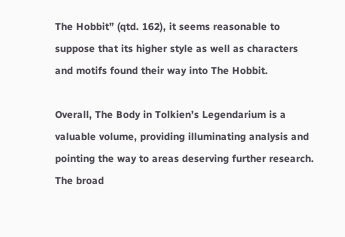The Hobbit” (qtd. 162), it seems reasonable to suppose that its higher style as well as characters and motifs found their way into The Hobbit.

Overall, The Body in Tolkien’s Legendarium is a valuable volume, providing illuminating analysis and pointing the way to areas deserving further research. The broad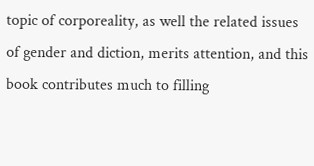topic of corporeality, as well the related issues of gender and diction, merits attention, and this book contributes much to filling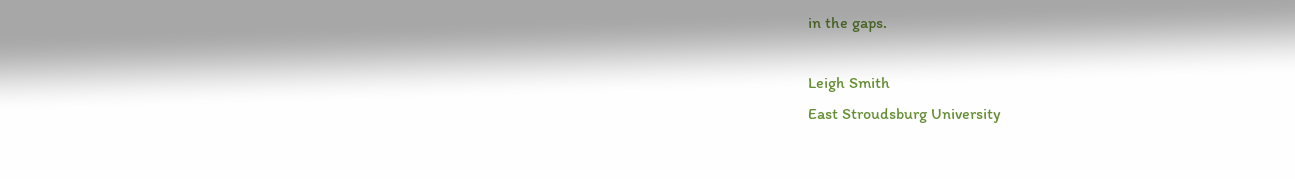in the gaps.

Leigh Smith
East Stroudsburg University